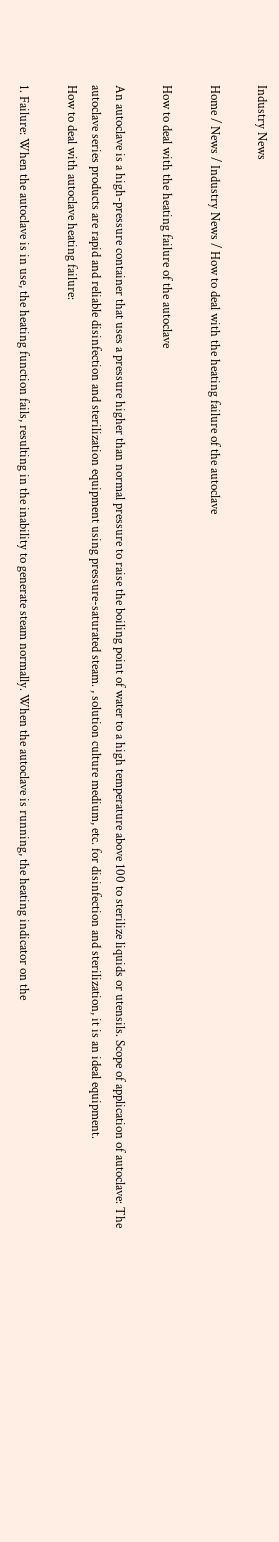Industry News

Home / News / Industry News / How to deal with the heating failure of the autoclave

How to deal with the heating failure of the autoclave

An autoclave is a high-pressure container that uses a pressure higher than normal pressure to raise the boiling point of water to a high temperature above 100 to sterilize liquids or utensils. Scope of application of autoclave: The autoclave series products are rapid and reliable disinfection and sterilization equipment using pressure-saturated steam. , solution culture medium, etc. for disinfection and sterilization, it is an ideal equipment.
How to deal with autoclave heating failure:

1. Failure: When the autoclave is in use, the heating function fails, resulting in the inability to generate steam normally. When the autoclave is running, the heating indicator on the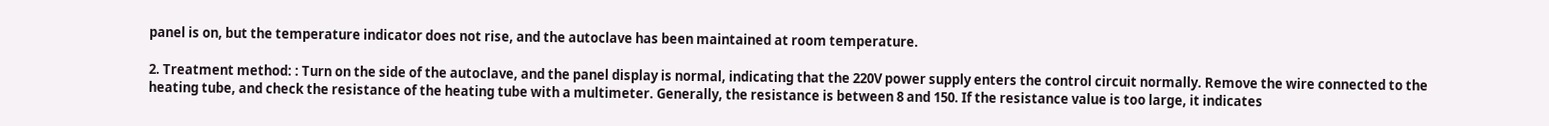panel is on, but the temperature indicator does not rise, and the autoclave has been maintained at room temperature.

2. Treatment method: : Turn on the side of the autoclave, and the panel display is normal, indicating that the 220V power supply enters the control circuit normally. Remove the wire connected to the heating tube, and check the resistance of the heating tube with a multimeter. Generally, the resistance is between 8 and 150. If the resistance value is too large, it indicates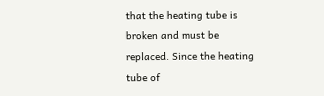that the heating tube is broken and must be replaced. Since the heating tube of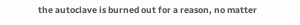the autoclave is burned out for a reason, no matter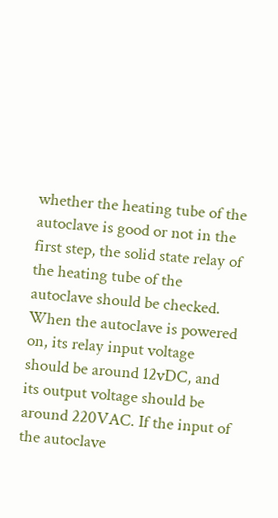whether the heating tube of the autoclave is good or not in the first step, the solid state relay of the heating tube of the autoclave should be checked. When the autoclave is powered on, its relay input voltage should be around 12vDC, and its output voltage should be around 220VAC. If the input of the autoclave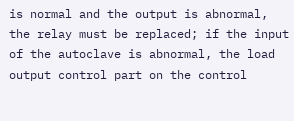is normal and the output is abnormal, the relay must be replaced; if the input of the autoclave is abnormal, the load output control part on the control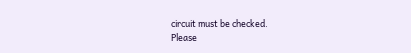circuit must be checked.
Please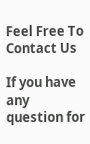Feel Free To Contact Us

If you have any question for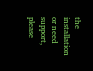the installation
or need support, please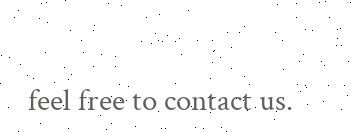feel free to contact us.